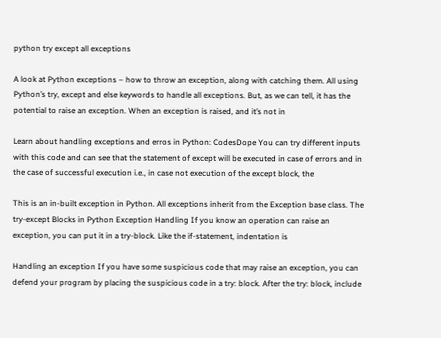python try except all exceptions

A look at Python exceptions – how to throw an exception, along with catching them. All using Python’s try, except and else keywords to handle all exceptions. But, as we can tell, it has the potential to raise an exception. When an exception is raised, and it’s not in

Learn about handling exceptions and erros in Python: CodesDope You can try different inputs with this code and can see that the statement of except will be executed in case of errors and in the case of successful execution i.e., in case not execution of the except block, the

This is an in-built exception in Python. All exceptions inherit from the Exception base class. The try-except Blocks in Python Exception Handling If you know an operation can raise an exception, you can put it in a try-block. Like the if-statement, indentation is

Handling an exception If you have some suspicious code that may raise an exception, you can defend your program by placing the suspicious code in a try: block. After the try: block, include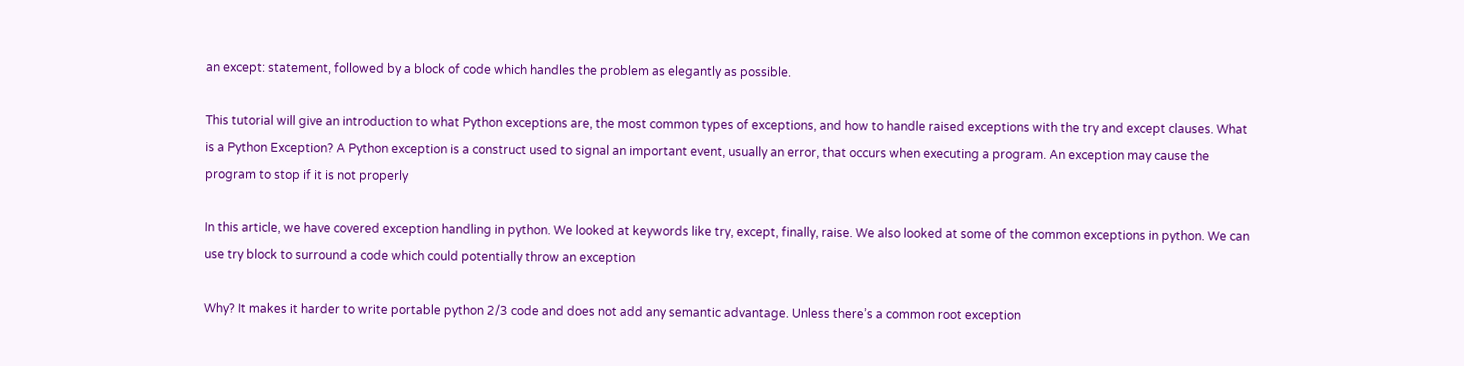an except: statement, followed by a block of code which handles the problem as elegantly as possible.

This tutorial will give an introduction to what Python exceptions are, the most common types of exceptions, and how to handle raised exceptions with the try and except clauses. What is a Python Exception? A Python exception is a construct used to signal an important event, usually an error, that occurs when executing a program. An exception may cause the program to stop if it is not properly

In this article, we have covered exception handling in python. We looked at keywords like try, except, finally, raise. We also looked at some of the common exceptions in python. We can use try block to surround a code which could potentially throw an exception

Why? It makes it harder to write portable python 2/3 code and does not add any semantic advantage. Unless there’s a common root exception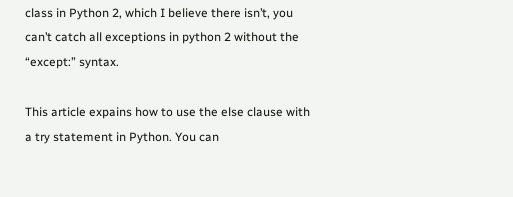class in Python 2, which I believe there isn’t, you can’t catch all exceptions in python 2 without the “except:” syntax.

This article expains how to use the else clause with a try statement in Python. You can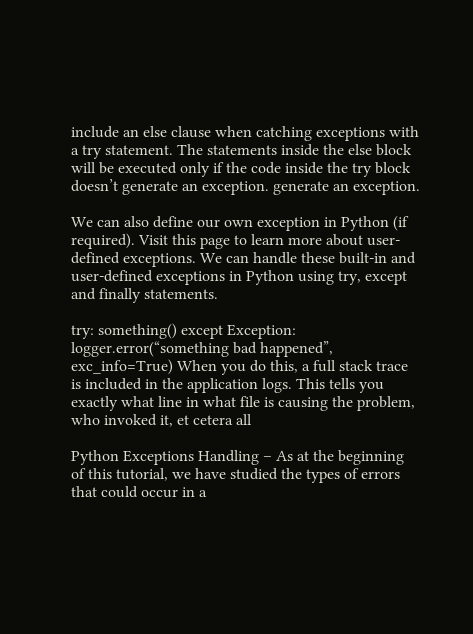include an else clause when catching exceptions with a try statement. The statements inside the else block will be executed only if the code inside the try block doesn’t generate an exception. generate an exception.

We can also define our own exception in Python (if required). Visit this page to learn more about user-defined exceptions. We can handle these built-in and user-defined exceptions in Python using try, except and finally statements.

try: something() except Exception: logger.error(“something bad happened”, exc_info=True) When you do this, a full stack trace is included in the application logs. This tells you exactly what line in what file is causing the problem, who invoked it, et cetera all

Python Exceptions Handling – As at the beginning of this tutorial, we have studied the types of errors that could occur in a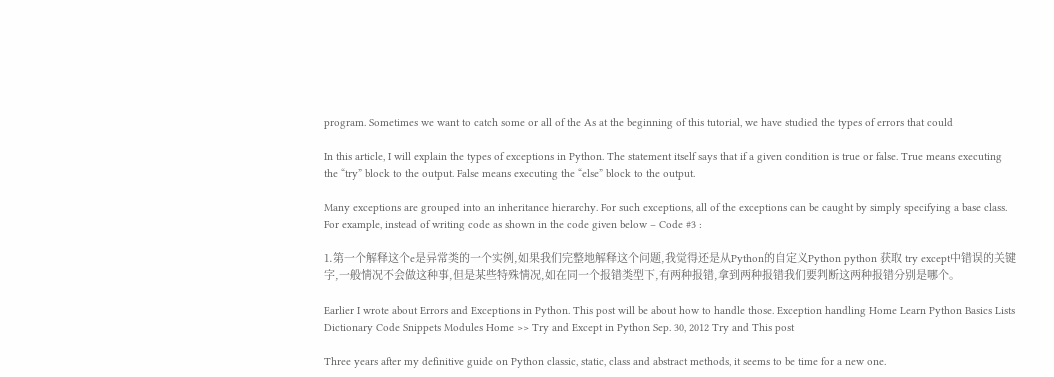program. Sometimes we want to catch some or all of the As at the beginning of this tutorial, we have studied the types of errors that could

In this article, I will explain the types of exceptions in Python. The statement itself says that if a given condition is true or false. True means executing the “try” block to the output. False means executing the “else” block to the output.

Many exceptions are grouped into an inheritance hierarchy. For such exceptions, all of the exceptions can be caught by simply specifying a base class. For example, instead of writing code as shown in the code given below – Code #3 :

1.第一个解释这个e是异常类的一个实例,如果我们完整地解释这个问题,我觉得还是从Python的自定义Python python 获取 try except中错误的关键字,一般情况不会做这种事,但是某些特殊情况,如在同一个报错类型下,有两种报错,拿到两种报错我们要判断这两种报错分别是哪个。

Earlier I wrote about Errors and Exceptions in Python. This post will be about how to handle those. Exception handling Home Learn Python Basics Lists Dictionary Code Snippets Modules Home >> Try and Except in Python Sep. 30, 2012 Try and This post

Three years after my definitive guide on Python classic, static, class and abstract methods, it seems to be time for a new one.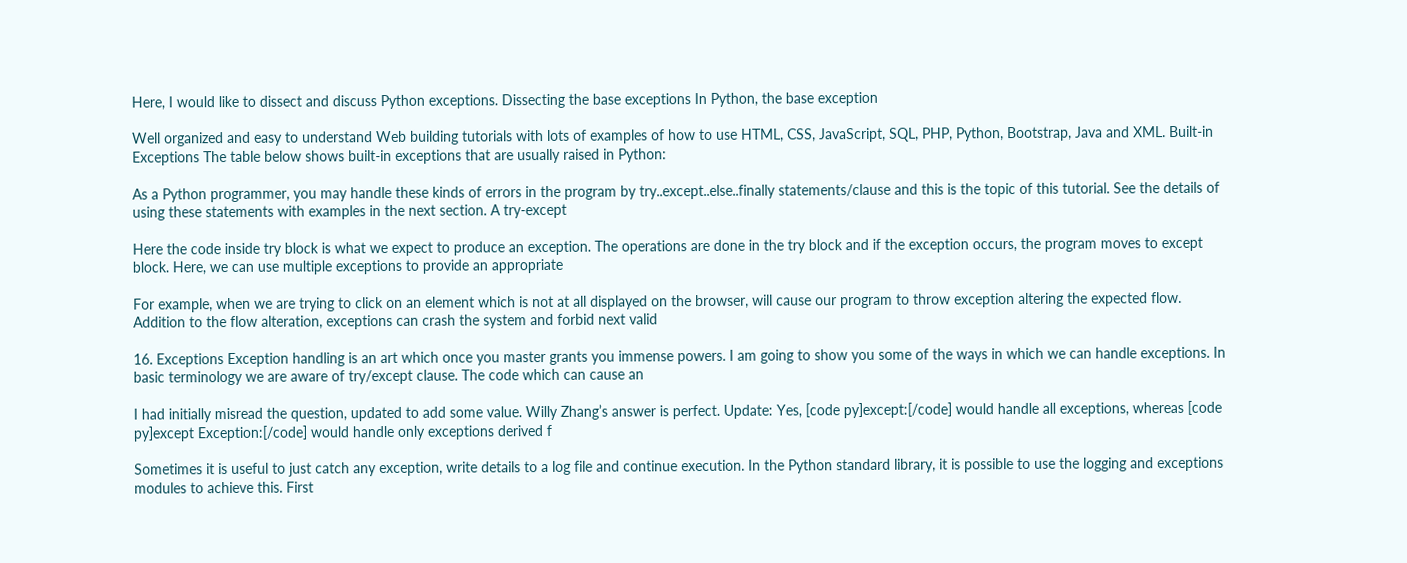Here, I would like to dissect and discuss Python exceptions. Dissecting the base exceptions In Python, the base exception

Well organized and easy to understand Web building tutorials with lots of examples of how to use HTML, CSS, JavaScript, SQL, PHP, Python, Bootstrap, Java and XML. Built-in Exceptions The table below shows built-in exceptions that are usually raised in Python:

As a Python programmer, you may handle these kinds of errors in the program by try..except..else..finally statements/clause and this is the topic of this tutorial. See the details of using these statements with examples in the next section. A try-except

Here the code inside try block is what we expect to produce an exception. The operations are done in the try block and if the exception occurs, the program moves to except block. Here, we can use multiple exceptions to provide an appropriate

For example, when we are trying to click on an element which is not at all displayed on the browser, will cause our program to throw exception altering the expected flow. Addition to the flow alteration, exceptions can crash the system and forbid next valid

16. Exceptions Exception handling is an art which once you master grants you immense powers. I am going to show you some of the ways in which we can handle exceptions. In basic terminology we are aware of try/except clause. The code which can cause an

I had initially misread the question, updated to add some value. Willy Zhang’s answer is perfect. Update: Yes, [code py]except:[/code] would handle all exceptions, whereas [code py]except Exception:[/code] would handle only exceptions derived f

Sometimes it is useful to just catch any exception, write details to a log file and continue execution. In the Python standard library, it is possible to use the logging and exceptions modules to achieve this. First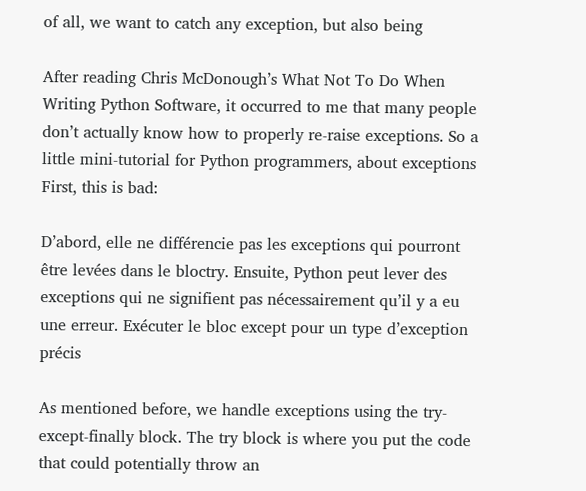of all, we want to catch any exception, but also being

After reading Chris McDonough’s What Not To Do When Writing Python Software, it occurred to me that many people don’t actually know how to properly re-raise exceptions. So a little mini-tutorial for Python programmers, about exceptions First, this is bad:

D’abord, elle ne différencie pas les exceptions qui pourront être levées dans le bloctry. Ensuite, Python peut lever des exceptions qui ne signifient pas nécessairement qu’il y a eu une erreur. Exécuter le bloc except pour un type d’exception précis

As mentioned before, we handle exceptions using the try-except-finally block. The try block is where you put the code that could potentially throw an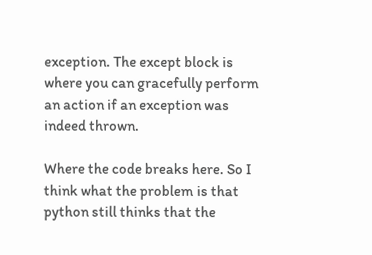exception. The except block is where you can gracefully perform an action if an exception was indeed thrown.

Where the code breaks here. So I think what the problem is that python still thinks that the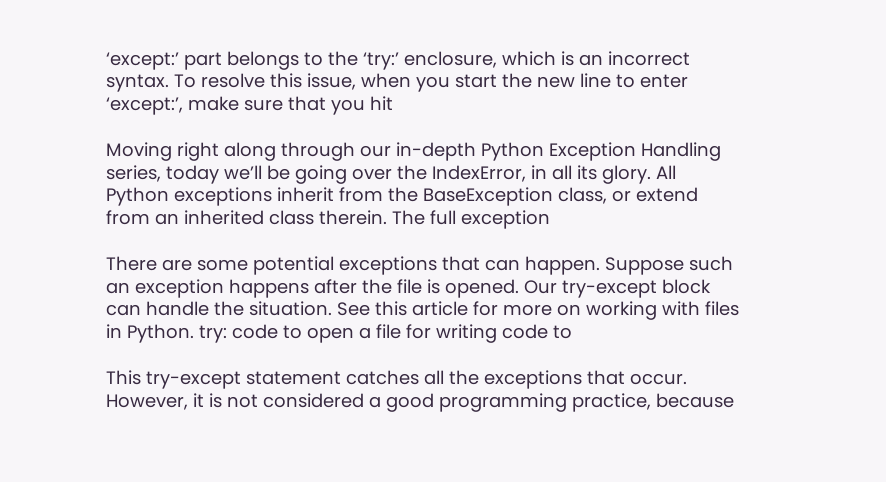‘except:’ part belongs to the ‘try:’ enclosure, which is an incorrect syntax. To resolve this issue, when you start the new line to enter ‘except:’, make sure that you hit

Moving right along through our in-depth Python Exception Handling series, today we’ll be going over the IndexError, in all its glory. All Python exceptions inherit from the BaseException class, or extend from an inherited class therein. The full exception

There are some potential exceptions that can happen. Suppose such an exception happens after the file is opened. Our try-except block can handle the situation. See this article for more on working with files in Python. try: code to open a file for writing code to

This try-except statement catches all the exceptions that occur. However, it is not considered a good programming practice, because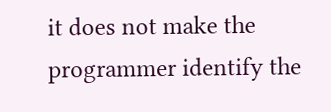it does not make the programmer identify the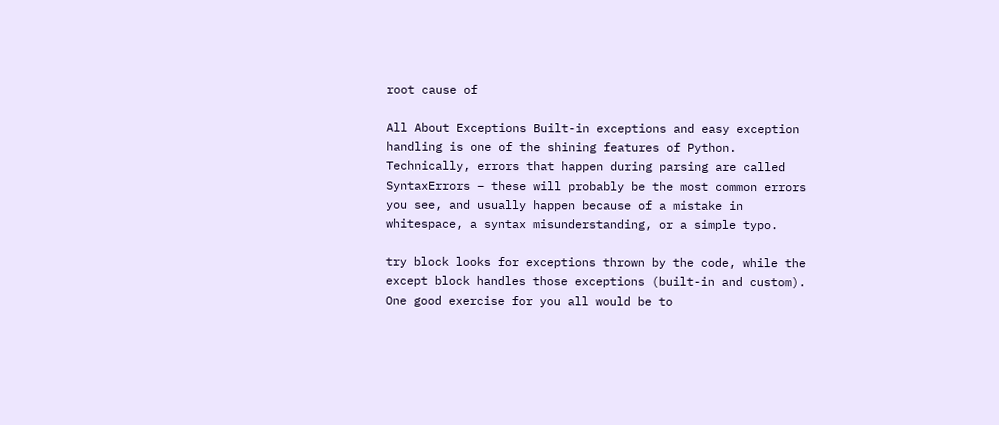root cause of

All About Exceptions Built-in exceptions and easy exception handling is one of the shining features of Python. Technically, errors that happen during parsing are called SyntaxErrors – these will probably be the most common errors you see, and usually happen because of a mistake in whitespace, a syntax misunderstanding, or a simple typo.

try block looks for exceptions thrown by the code, while the except block handles those exceptions (built-in and custom). One good exercise for you all would be to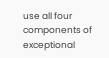use all four components of exceptional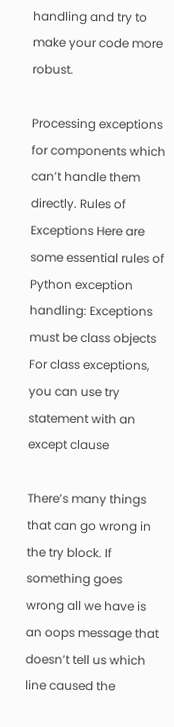handling and try to make your code more robust.

Processing exceptions for components which can’t handle them directly. Rules of Exceptions Here are some essential rules of Python exception handling: Exceptions must be class objects For class exceptions, you can use try statement with an except clause

There’s many things that can go wrong in the try block. If something goes wrong all we have is an oops message that doesn’t tell us which line caused the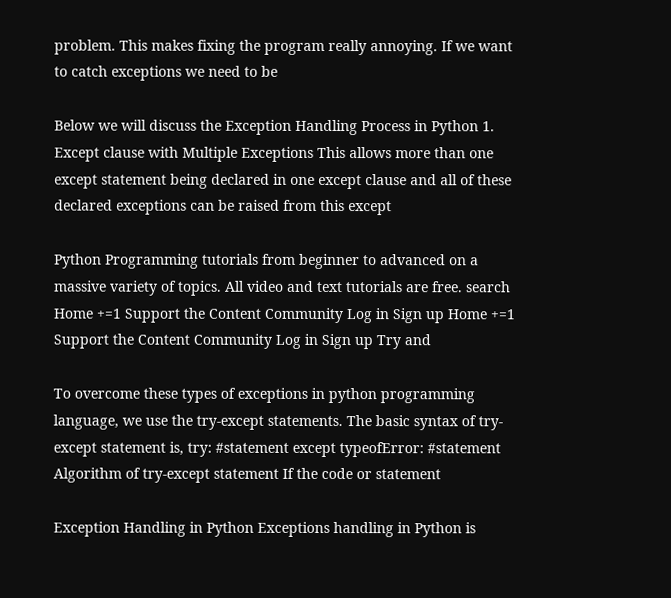problem. This makes fixing the program really annoying. If we want to catch exceptions we need to be

Below we will discuss the Exception Handling Process in Python 1. Except clause with Multiple Exceptions This allows more than one except statement being declared in one except clause and all of these declared exceptions can be raised from this except

Python Programming tutorials from beginner to advanced on a massive variety of topics. All video and text tutorials are free. search Home +=1 Support the Content Community Log in Sign up Home +=1 Support the Content Community Log in Sign up Try and

To overcome these types of exceptions in python programming language, we use the try-except statements. The basic syntax of try-except statement is, try: #statement except typeofError: #statement Algorithm of try-except statement If the code or statement

Exception Handling in Python Exceptions handling in Python is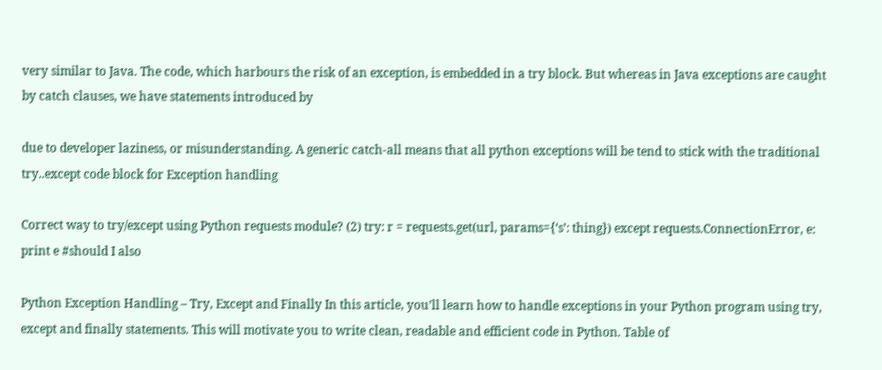very similar to Java. The code, which harbours the risk of an exception, is embedded in a try block. But whereas in Java exceptions are caught by catch clauses, we have statements introduced by

due to developer laziness, or misunderstanding. A generic catch-all means that all python exceptions will be tend to stick with the traditional try..except code block for Exception handling

Correct way to try/except using Python requests module? (2) try: r = requests.get(url, params={‘s’: thing}) except requests.ConnectionError, e: print e #should I also

Python Exception Handling – Try, Except and Finally In this article, you’ll learn how to handle exceptions in your Python program using try, except and finally statements. This will motivate you to write clean, readable and efficient code in Python. Table of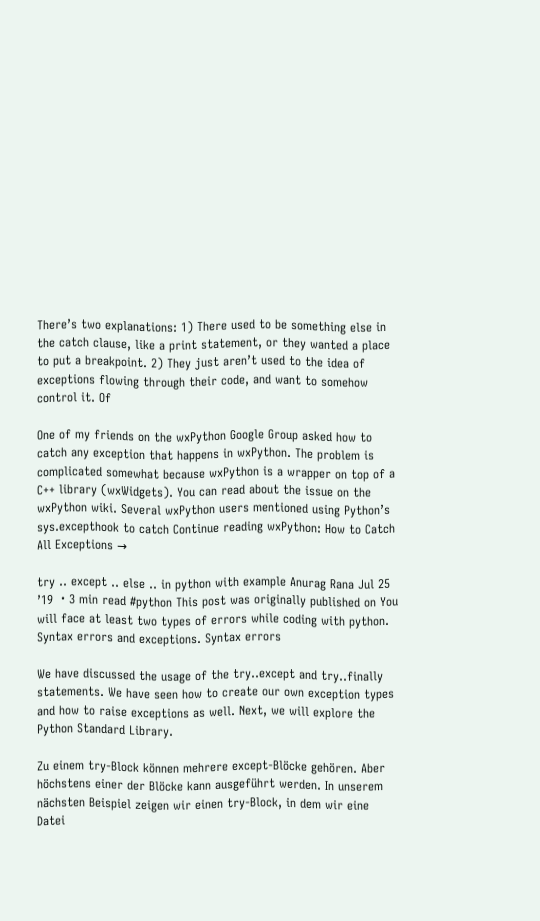There’s two explanations: 1) There used to be something else in the catch clause, like a print statement, or they wanted a place to put a breakpoint. 2) They just aren’t used to the idea of exceptions flowing through their code, and want to somehow control it. Of

One of my friends on the wxPython Google Group asked how to catch any exception that happens in wxPython. The problem is complicated somewhat because wxPython is a wrapper on top of a C++ library (wxWidgets). You can read about the issue on the wxPython wiki. Several wxPython users mentioned using Python’s sys.excepthook to catch Continue reading wxPython: How to Catch All Exceptions →

try .. except .. else .. in python with example Anurag Rana Jul 25 ’19 ・3 min read #python This post was originally published on You will face at least two types of errors while coding with python. Syntax errors and exceptions. Syntax errors

We have discussed the usage of the try..except and try..finally statements. We have seen how to create our own exception types and how to raise exceptions as well. Next, we will explore the Python Standard Library.

Zu einem try-Block können mehrere except-Blöcke gehören. Aber höchstens einer der Blöcke kann ausgeführt werden. In unserem nächsten Beispiel zeigen wir einen try-Block, in dem wir eine Datei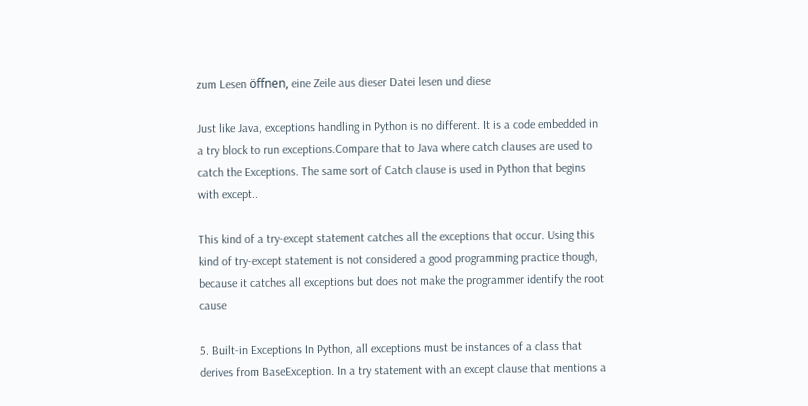zum Lesen öffnen, eine Zeile aus dieser Datei lesen und diese

Just like Java, exceptions handling in Python is no different. It is a code embedded in a try block to run exceptions.Compare that to Java where catch clauses are used to catch the Exceptions. The same sort of Catch clause is used in Python that begins with except..

This kind of a try-except statement catches all the exceptions that occur. Using this kind of try-except statement is not considered a good programming practice though, because it catches all exceptions but does not make the programmer identify the root cause

5. Built-in Exceptions In Python, all exceptions must be instances of a class that derives from BaseException. In a try statement with an except clause that mentions a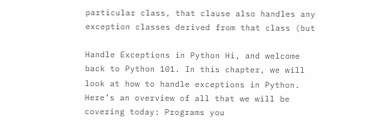particular class, that clause also handles any exception classes derived from that class (but

Handle Exceptions in Python Hi, and welcome back to Python 101. In this chapter, we will look at how to handle exceptions in Python. Here’s an overview of all that we will be covering today: Programs you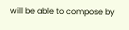will be able to compose by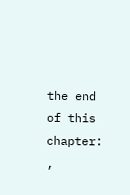the end of this chapter: ,